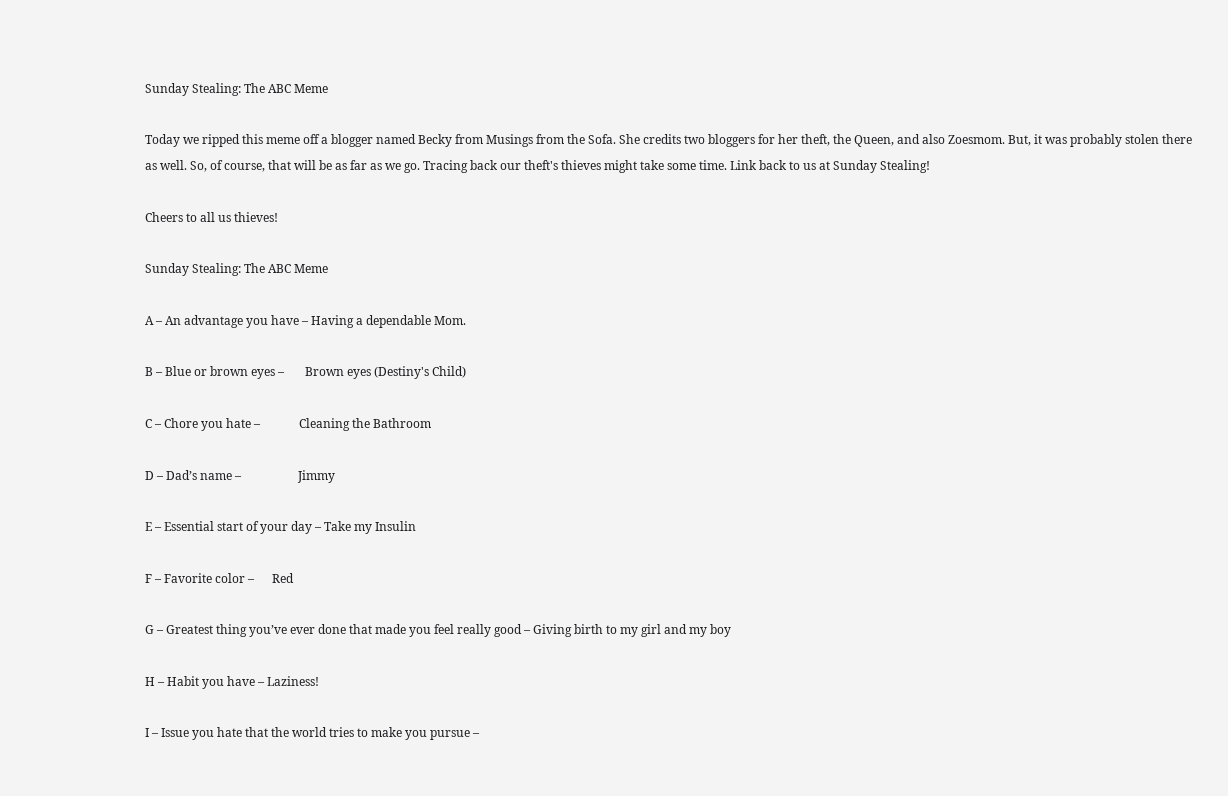Sunday Stealing: The ABC Meme

Today we ripped this meme off a blogger named Becky from Musings from the Sofa. She credits two bloggers for her theft, the Queen, and also Zoesmom. But, it was probably stolen there as well. So, of course, that will be as far as we go. Tracing back our theft's thieves might take some time. Link back to us at Sunday Stealing!

Cheers to all us thieves!

Sunday Stealing: The ABC Meme

A – An advantage you have – Having a dependable Mom.

B – Blue or brown eyes –       Brown eyes (Destiny's Child)

C – Chore you hate –             Cleaning the Bathroom

D – Dad’s name –                   Jimmy

E – Essential start of your day – Take my Insulin

F – Favorite color –      Red

G – Greatest thing you’ve ever done that made you feel really good – Giving birth to my girl and my boy

H – Habit you have – Laziness!

I – Issue you hate that the world tries to make you pursue –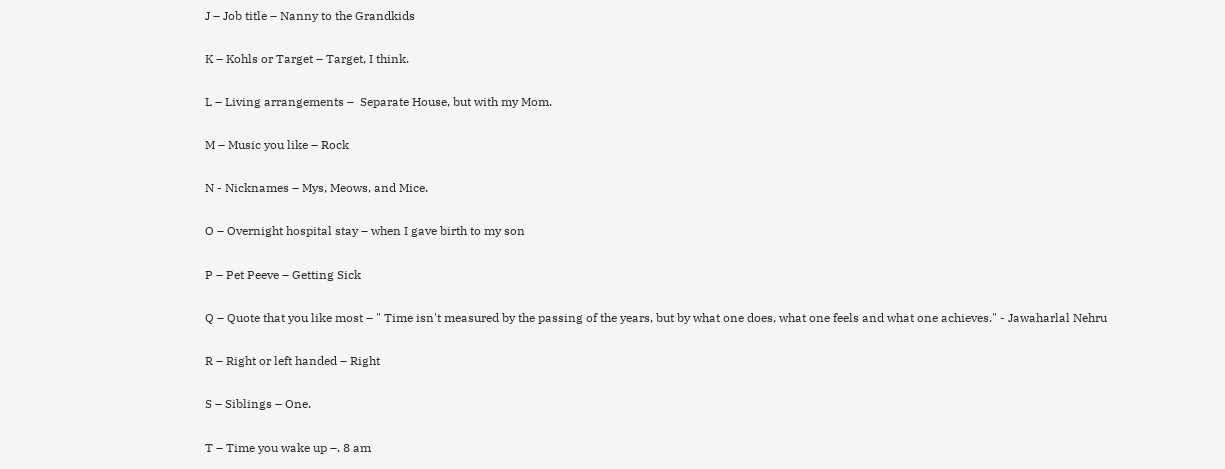J – Job title – Nanny to the Grandkids

K – Kohls or Target – Target, I think.

L – Living arrangements –  Separate House, but with my Mom.

M – Music you like – Rock

N - Nicknames – Mys, Meows, and Mice.

O – Overnight hospital stay – when I gave birth to my son

P – Pet Peeve – Getting Sick

Q – Quote that you like most – " Time isn't measured by the passing of the years, but by what one does, what one feels and what one achieves." - Jawaharlal Nehru

R – Right or left handed – Right

S – Siblings – One.

T – Time you wake up –. 8 am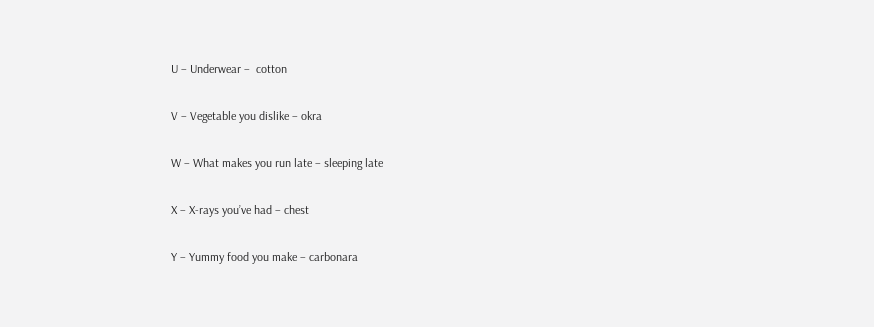U – Underwear –  cotton

V – Vegetable you dislike – okra

W – What makes you run late – sleeping late

X – X-rays you’ve had – chest

Y – Yummy food you make – carbonara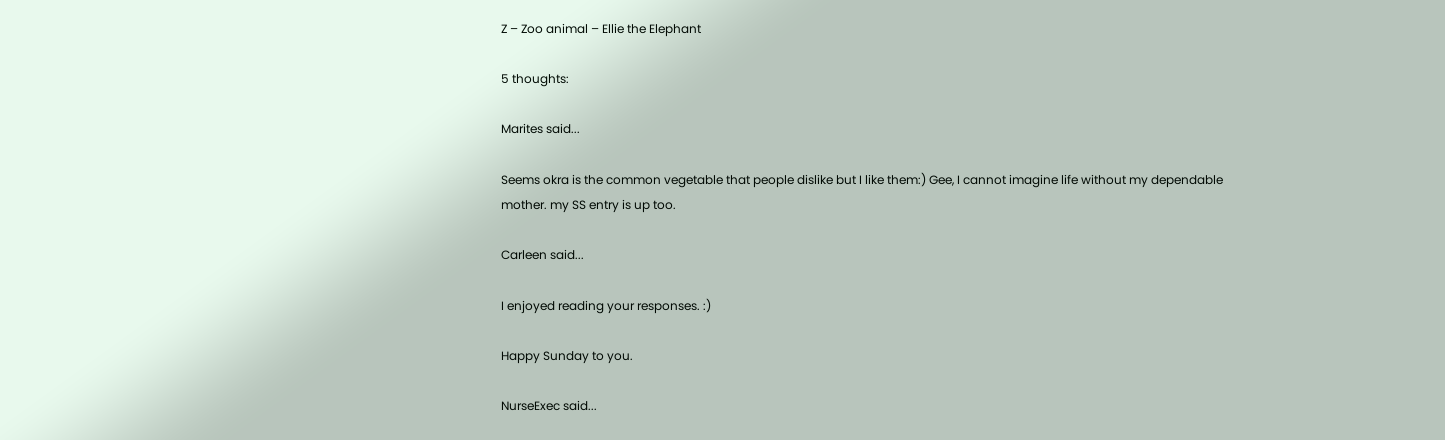Z – Zoo animal – Ellie the Elephant

5 thoughts:

Marites said...

Seems okra is the common vegetable that people dislike but I like them:) Gee, I cannot imagine life without my dependable mother. my SS entry is up too.

Carleen said...

I enjoyed reading your responses. :)

Happy Sunday to you.

NurseExec said...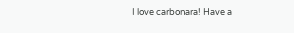I love carbonara! Have a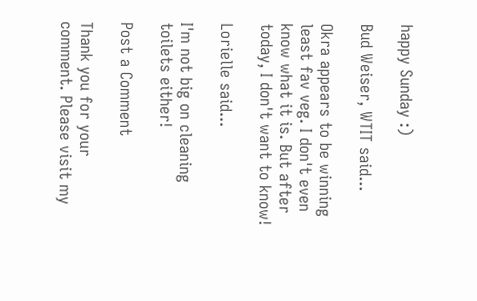happy Sunday :)

Bud Weiser, WTIT said...

Okra appears to be winning least fav veg. I don't even know what it is. But after today, I don't want to know!

Lorielle said...

I'm not big on cleaning toilets either!

Post a Comment

Thank you for your comment. Please visit my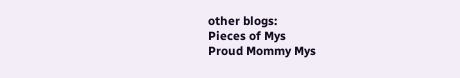other blogs:
Pieces of Mys
Proud Mommy Mys